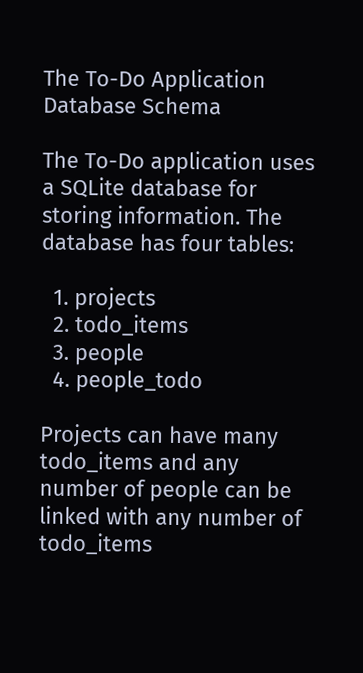The To-Do Application Database Schema

The To-Do application uses a SQLite database for storing information. The database has four tables:

  1. projects
  2. todo_items
  3. people
  4. people_todo

Projects can have many todo_items and any number of people can be linked with any number of todo_items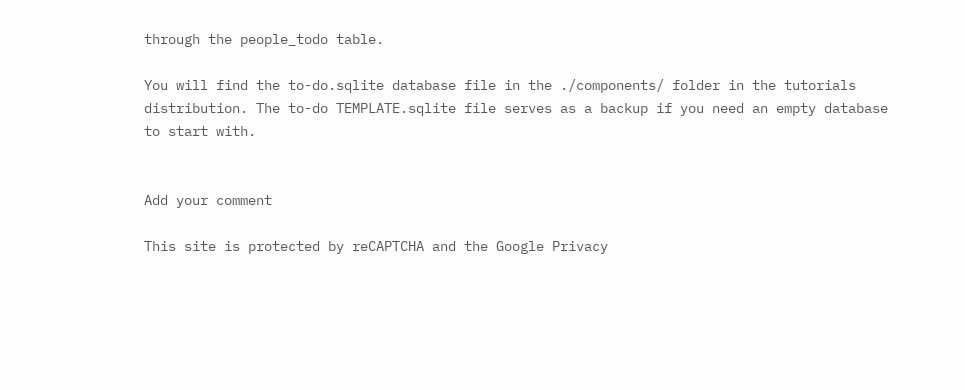through the people_todo table.

You will find the to-do.sqlite database file in the ./components/ folder in the tutorials distribution. The to-do TEMPLATE.sqlite file serves as a backup if you need an empty database to start with.


Add your comment

This site is protected by reCAPTCHA and the Google Privacy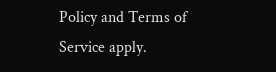Policy and Terms of Service apply.